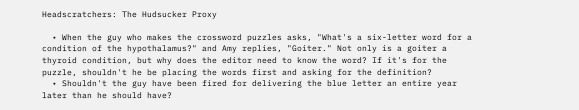Headscratchers: The Hudsucker Proxy

  • When the guy who makes the crossword puzzles asks, "What's a six-letter word for a condition of the hypothalamus?" and Amy replies, "Goiter." Not only is a goiter a thyroid condition, but why does the editor need to know the word? If it's for the puzzle, shouldn't he be placing the words first and asking for the definition?
  • Shouldn't the guy have been fired for delivering the blue letter an entire year later than he should have?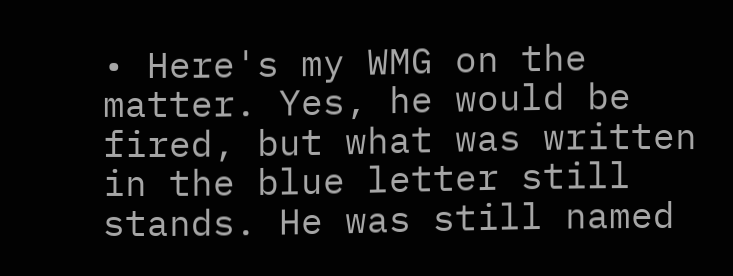• Here's my WMG on the matter. Yes, he would be fired, but what was written in the blue letter still stands. He was still named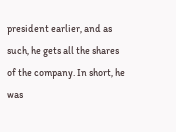president earlier, and as such, he gets all the shares of the company. In short, he was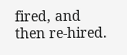fired, and then re-hired.